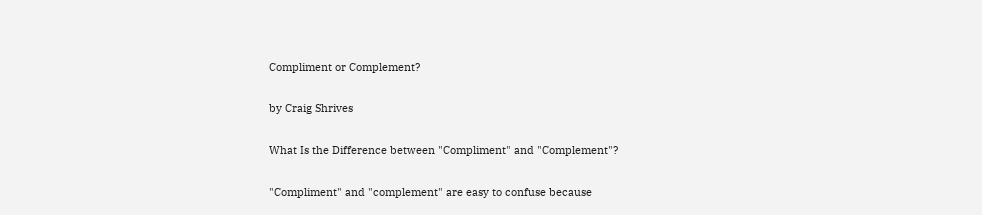Compliment or Complement?

by Craig Shrives

What Is the Difference between "Compliment" and "Complement"?

"Compliment" and "complement" are easy to confuse because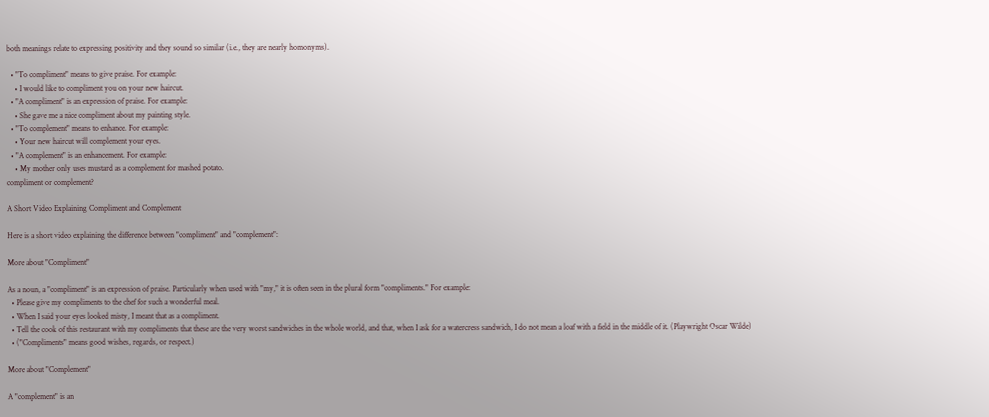both meanings relate to expressing positivity and they sound so similar (i.e., they are nearly homonyms).

  • "To compliment" means to give praise. For example:
    • I would like to compliment you on your new haircut.
  • "A compliment" is an expression of praise. For example:
    • She gave me a nice compliment about my painting style.
  • "To complement" means to enhance. For example:
    • Your new haircut will complement your eyes.
  • "A complement" is an enhancement. For example:
    • My mother only uses mustard as a complement for mashed potato.
compliment or complement?

A Short Video Explaining Compliment and Complement

Here is a short video explaining the difference between "compliment" and "complement":

More about "Compliment"

As a noun, a "compliment" is an expression of praise. Particularly when used with "my," it is often seen in the plural form "compliments." For example:
  • Please give my compliments to the chef for such a wonderful meal.
  • When I said your eyes looked misty, I meant that as a compliment.
  • Tell the cook of this restaurant with my compliments that these are the very worst sandwiches in the whole world, and that, when I ask for a watercress sandwich, I do not mean a loaf with a field in the middle of it. (Playwright Oscar Wilde)
  • ("Compliments" means good wishes, regards, or respect.)

More about "Complement"

A "complement" is an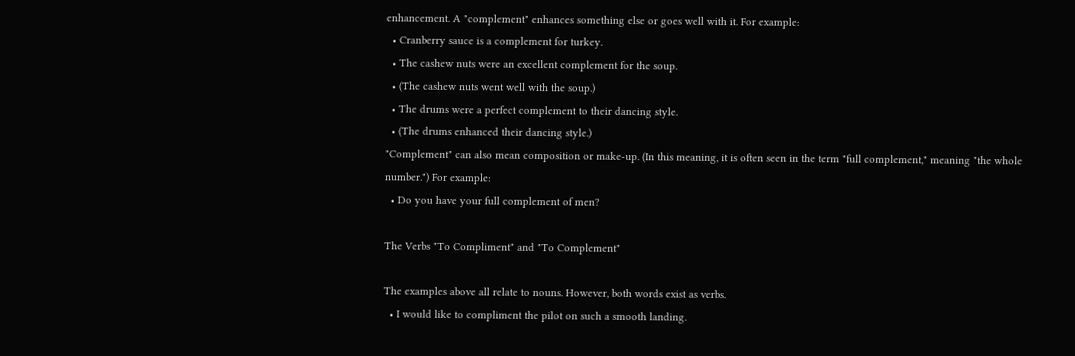enhancement. A "complement" enhances something else or goes well with it. For example:
  • Cranberry sauce is a complement for turkey.
  • The cashew nuts were an excellent complement for the soup.
  • (The cashew nuts went well with the soup.)
  • The drums were a perfect complement to their dancing style.
  • (The drums enhanced their dancing style.)
"Complement" can also mean composition or make-up. (In this meaning, it is often seen in the term "full complement," meaning "the whole number.") For example:
  • Do you have your full complement of men?

The Verbs "To Compliment" and "To Complement"

The examples above all relate to nouns. However, both words exist as verbs.
  • I would like to compliment the pilot on such a smooth landing.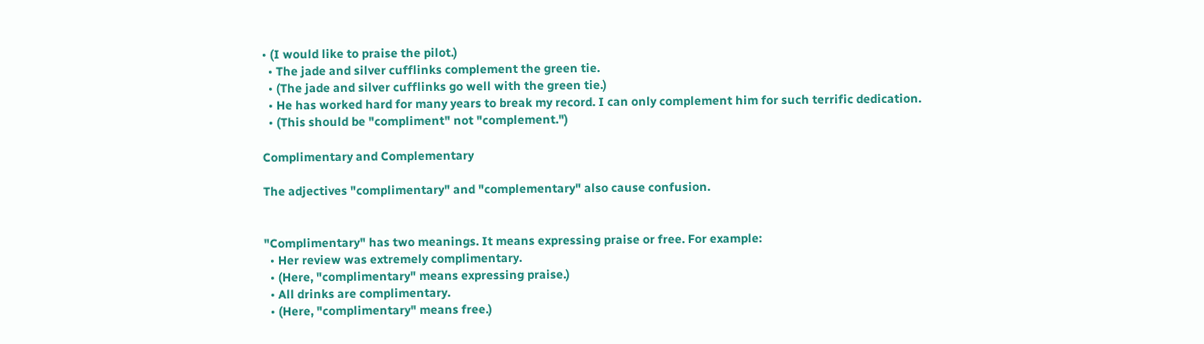• (I would like to praise the pilot.)
  • The jade and silver cufflinks complement the green tie.
  • (The jade and silver cufflinks go well with the green tie.)
  • He has worked hard for many years to break my record. I can only complement him for such terrific dedication.
  • (This should be "compliment" not "complement.")

Complimentary and Complementary

The adjectives "complimentary" and "complementary" also cause confusion.


"Complimentary" has two meanings. It means expressing praise or free. For example:
  • Her review was extremely complimentary.
  • (Here, "complimentary" means expressing praise.)
  • All drinks are complimentary.
  • (Here, "complimentary" means free.)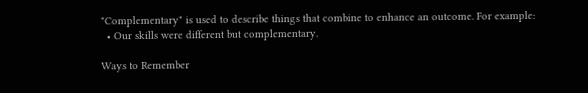"Complementary" is used to describe things that combine to enhance an outcome. For example:
  • Our skills were different but complementary.

Ways to Remember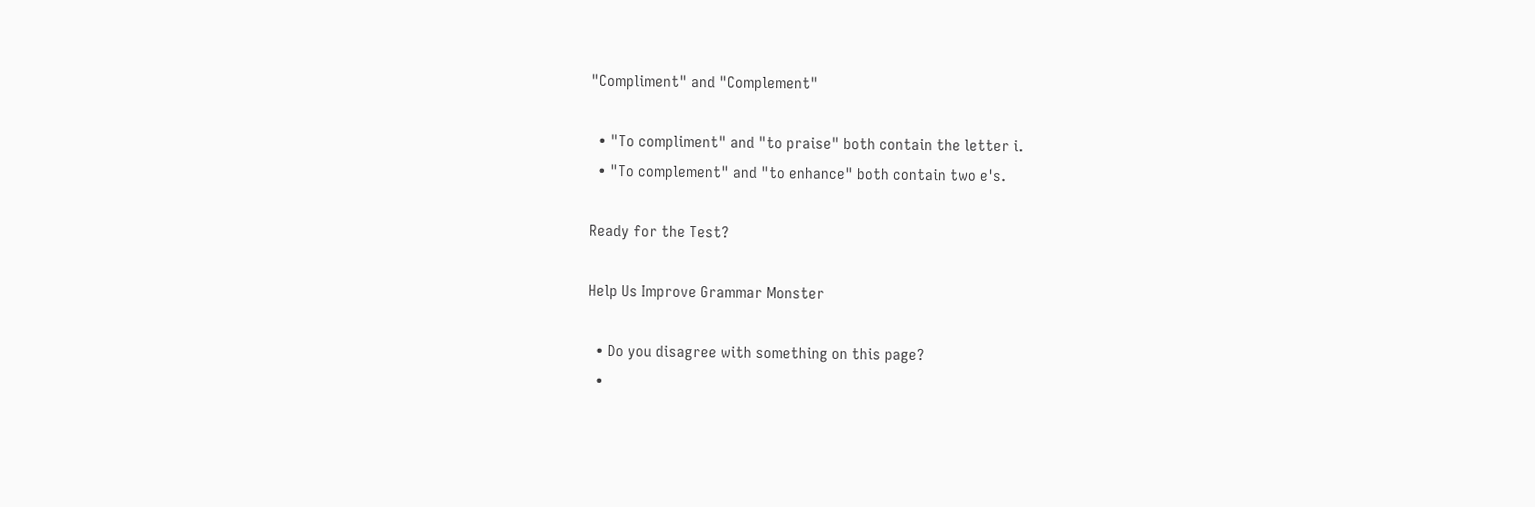"Compliment" and "Complement"

  • "To compliment" and "to praise" both contain the letter i.
  • "To complement" and "to enhance" both contain two e's.

Ready for the Test?

Help Us Improve Grammar Monster

  • Do you disagree with something on this page?
  •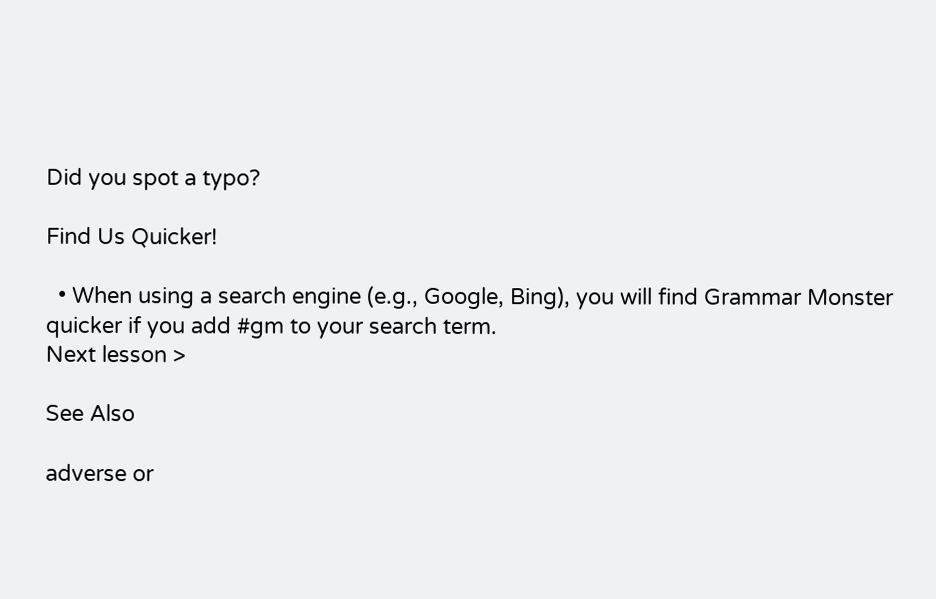Did you spot a typo?

Find Us Quicker!

  • When using a search engine (e.g., Google, Bing), you will find Grammar Monster quicker if you add #gm to your search term.
Next lesson >

See Also

adverse or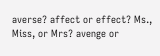averse? affect or effect? Ms., Miss, or Mrs? avenge or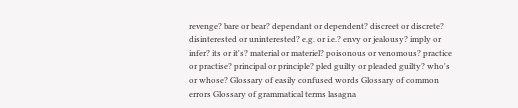revenge? bare or bear? dependant or dependent? discreet or discrete? disinterested or uninterested? e.g. or i.e.? envy or jealousy? imply or infer? its or it's? material or materiel? poisonous or venomous? practice or practise? principal or principle? pled guilty or pleaded guilty? who's or whose? Glossary of easily confused words Glossary of common errors Glossary of grammatical terms lasagna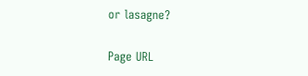or lasagne?

Page URL